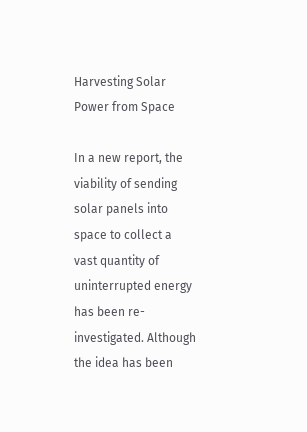Harvesting Solar Power from Space

In a new report, the viability of sending solar panels into space to collect a vast quantity of uninterrupted energy has been re-investigated. Although the idea has been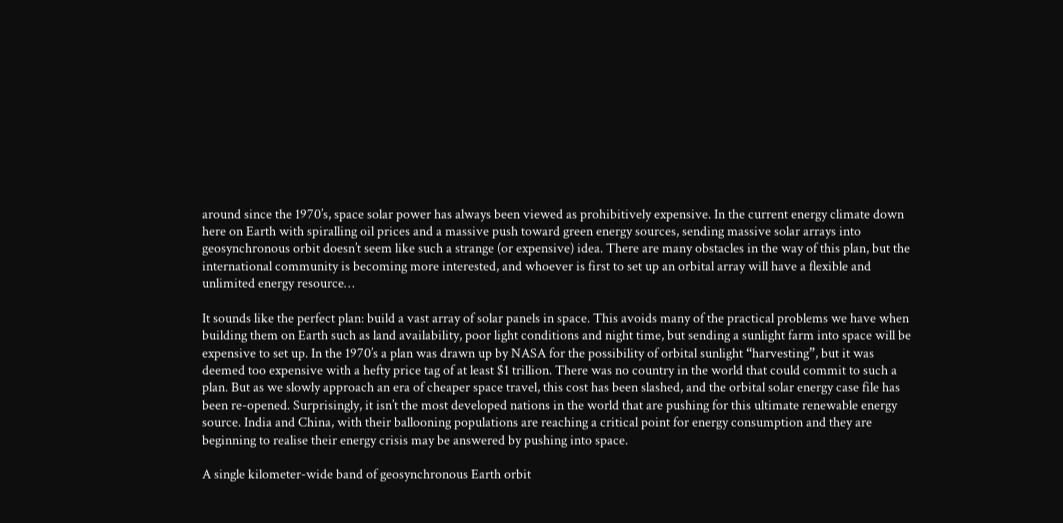around since the 1970’s, space solar power has always been viewed as prohibitively expensive. In the current energy climate down here on Earth with spiralling oil prices and a massive push toward green energy sources, sending massive solar arrays into geosynchronous orbit doesn’t seem like such a strange (or expensive) idea. There are many obstacles in the way of this plan, but the international community is becoming more interested, and whoever is first to set up an orbital array will have a flexible and unlimited energy resource…

It sounds like the perfect plan: build a vast array of solar panels in space. This avoids many of the practical problems we have when building them on Earth such as land availability, poor light conditions and night time, but sending a sunlight farm into space will be expensive to set up. In the 1970’s a plan was drawn up by NASA for the possibility of orbital sunlight “harvesting”, but it was deemed too expensive with a hefty price tag of at least $1 trillion. There was no country in the world that could commit to such a plan. But as we slowly approach an era of cheaper space travel, this cost has been slashed, and the orbital solar energy case file has been re-opened. Surprisingly, it isn’t the most developed nations in the world that are pushing for this ultimate renewable energy source. India and China, with their ballooning populations are reaching a critical point for energy consumption and they are beginning to realise their energy crisis may be answered by pushing into space.

A single kilometer-wide band of geosynchronous Earth orbit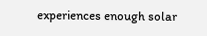experiences enough solar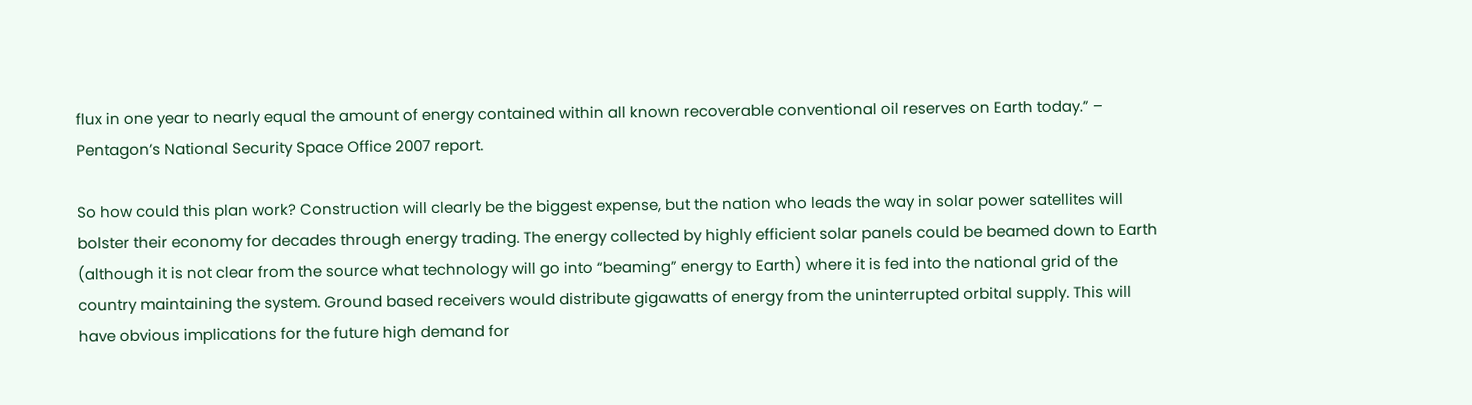flux in one year to nearly equal the amount of energy contained within all known recoverable conventional oil reserves on Earth today.” – Pentagon’s National Security Space Office 2007 report.

So how could this plan work? Construction will clearly be the biggest expense, but the nation who leads the way in solar power satellites will bolster their economy for decades through energy trading. The energy collected by highly efficient solar panels could be beamed down to Earth (although it is not clear from the source what technology will go into “beaming” energy to Earth) where it is fed into the national grid of the country maintaining the system. Ground based receivers would distribute gigawatts of energy from the uninterrupted orbital supply. This will have obvious implications for the future high demand for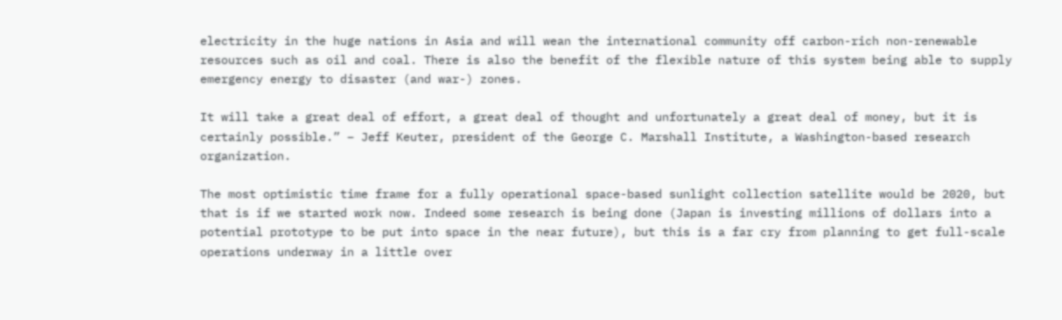electricity in the huge nations in Asia and will wean the international community off carbon-rich non-renewable resources such as oil and coal. There is also the benefit of the flexible nature of this system being able to supply emergency energy to disaster (and war-) zones.

It will take a great deal of effort, a great deal of thought and unfortunately a great deal of money, but it is certainly possible.” – Jeff Keuter, president of the George C. Marshall Institute, a Washington-based research organization.

The most optimistic time frame for a fully operational space-based sunlight collection satellite would be 2020, but that is if we started work now. Indeed some research is being done (Japan is investing millions of dollars into a potential prototype to be put into space in the near future), but this is a far cry from planning to get full-scale operations underway in a little over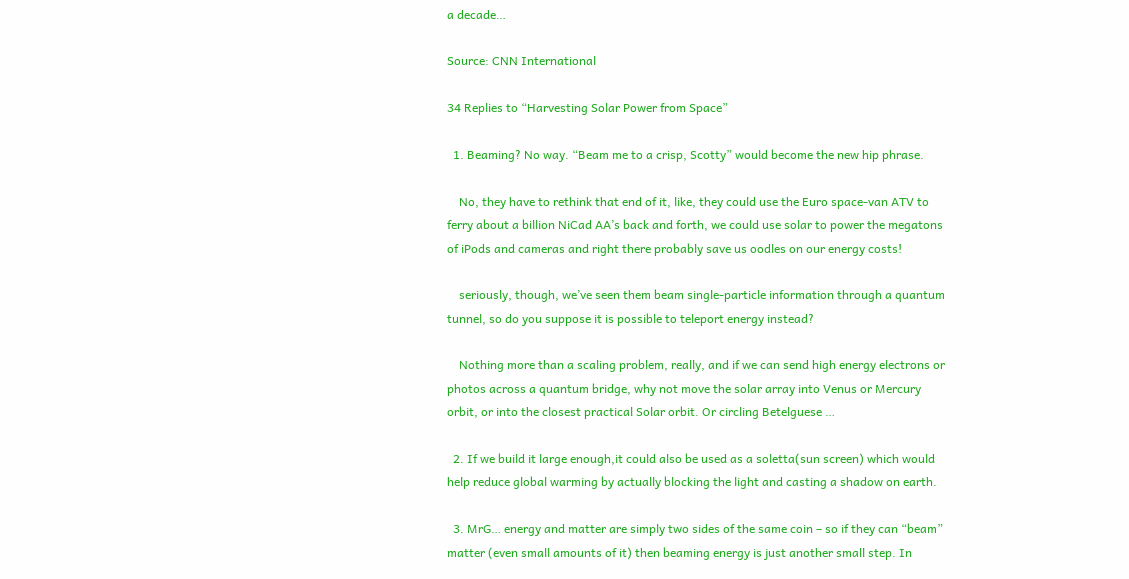a decade…

Source: CNN International

34 Replies to “Harvesting Solar Power from Space”

  1. Beaming? No way. “Beam me to a crisp, Scotty” would become the new hip phrase.

    No, they have to rethink that end of it, like, they could use the Euro space-van ATV to ferry about a billion NiCad AA’s back and forth, we could use solar to power the megatons of iPods and cameras and right there probably save us oodles on our energy costs!

    seriously, though, we’ve seen them beam single-particle information through a quantum tunnel, so do you suppose it is possible to teleport energy instead?

    Nothing more than a scaling problem, really, and if we can send high energy electrons or photos across a quantum bridge, why not move the solar array into Venus or Mercury orbit, or into the closest practical Solar orbit. Or circling Betelguese …

  2. If we build it large enough,it could also be used as a soletta(sun screen) which would help reduce global warming by actually blocking the light and casting a shadow on earth.

  3. MrG… energy and matter are simply two sides of the same coin – so if they can “beam” matter (even small amounts of it) then beaming energy is just another small step. In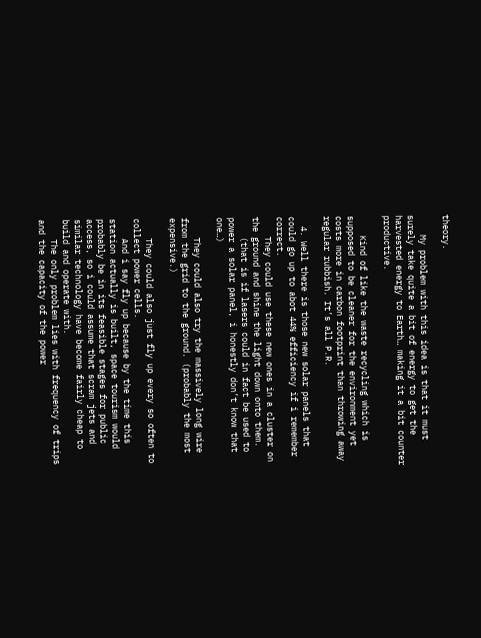theory.

    My problem with this idea is that it must surely take quite a bit of energy to get the harvested energy to Earth… making it a bit counter productive.

    Kind of like the waste recycling which is supposed to be cleaner for the environment yet costs more in carbon footprint than throwing away regular rubbish. It’s all P.R.

  4. Well there is those new solar panels that could go up to abot 44% efficiency if i remember correct.
    They could use these new ones in a cluster on the ground and shine the light down onto them.
    (that is if lasers could in fact be used to power a solar panel, i honestly don’t know that one…)

    They could also try the massively long wire from the grid to the ground. (probably the most expensive.)

    They could also just fly up every so often to collect power cells.
    And i say fly up because by the time this station actually is built, space tourism would probably be in its feasible stages for public access, so i could assume that scram jets and similar technology have become fairly cheap to build and operate with.
    The only problem lies with frequency of trips and the capacity of the power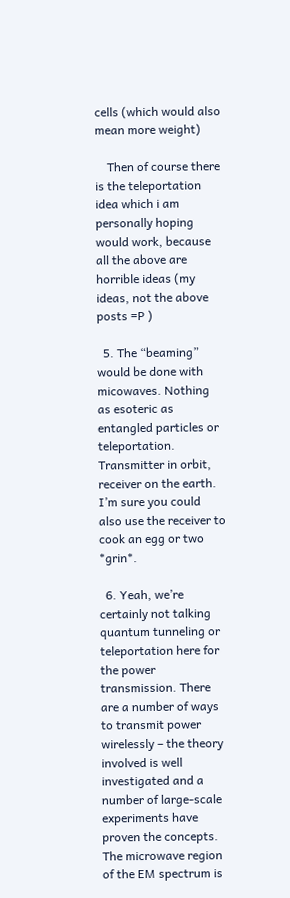cells (which would also mean more weight)

    Then of course there is the teleportation idea which i am personally hoping would work, because all the above are horrible ideas (my ideas, not the above posts =P )

  5. The “beaming” would be done with micowaves. Nothing as esoteric as entangled particles or teleportation. Transmitter in orbit, receiver on the earth. I’m sure you could also use the receiver to cook an egg or two *grin*.

  6. Yeah, we’re certainly not talking quantum tunneling or teleportation here for the power transmission. There are a number of ways to transmit power wirelessly – the theory involved is well investigated and a number of large-scale experiments have proven the concepts. The microwave region of the EM spectrum is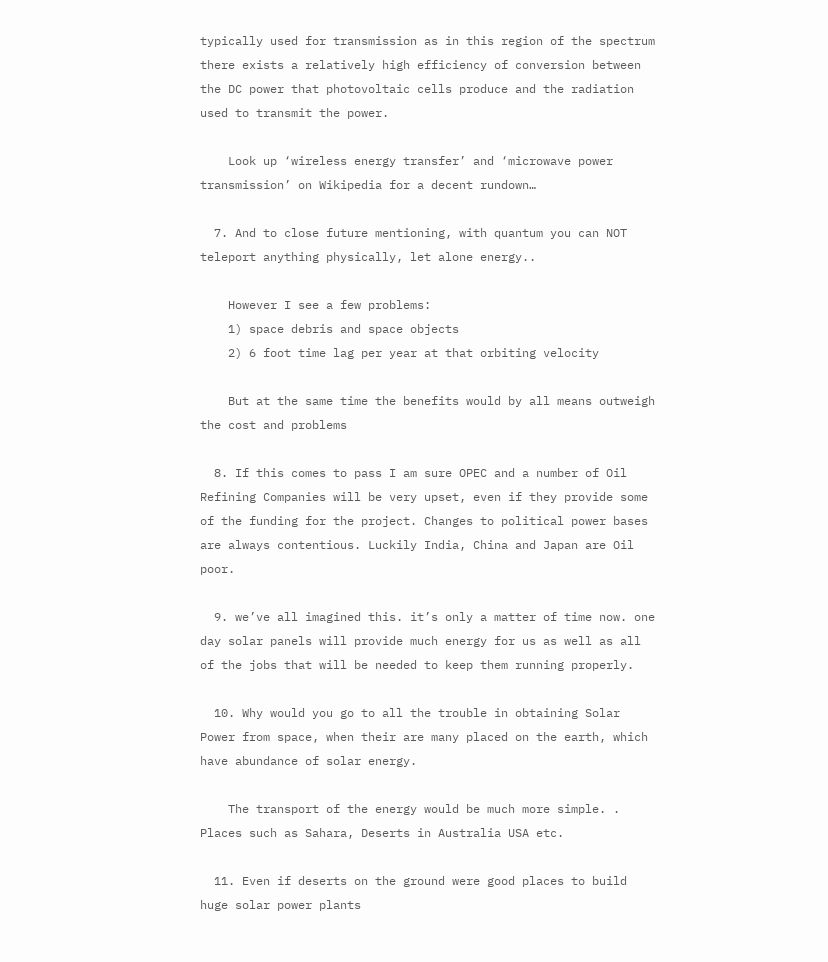typically used for transmission as in this region of the spectrum there exists a relatively high efficiency of conversion between the DC power that photovoltaic cells produce and the radiation used to transmit the power.

    Look up ‘wireless energy transfer’ and ‘microwave power transmission’ on Wikipedia for a decent rundown…

  7. And to close future mentioning, with quantum you can NOT teleport anything physically, let alone energy..

    However I see a few problems:
    1) space debris and space objects
    2) 6 foot time lag per year at that orbiting velocity

    But at the same time the benefits would by all means outweigh the cost and problems

  8. If this comes to pass I am sure OPEC and a number of Oil Refining Companies will be very upset, even if they provide some of the funding for the project. Changes to political power bases are always contentious. Luckily India, China and Japan are Oil poor.

  9. we’ve all imagined this. it’s only a matter of time now. one day solar panels will provide much energy for us as well as all of the jobs that will be needed to keep them running properly.

  10. Why would you go to all the trouble in obtaining Solar Power from space, when their are many placed on the earth, which have abundance of solar energy.

    The transport of the energy would be much more simple. . Places such as Sahara, Deserts in Australia USA etc.

  11. Even if deserts on the ground were good places to build huge solar power plants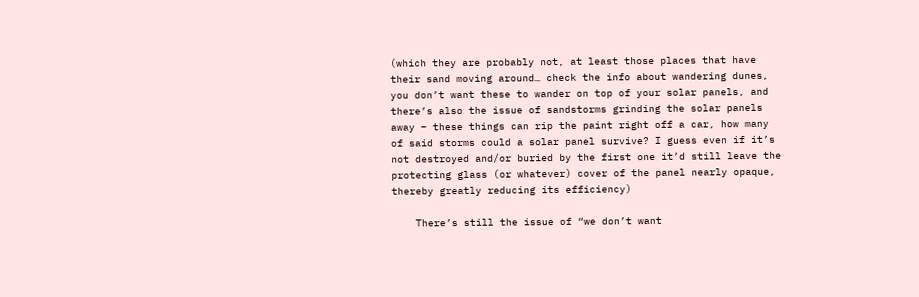(which they are probably not, at least those places that have their sand moving around… check the info about wandering dunes, you don’t want these to wander on top of your solar panels, and there’s also the issue of sandstorms grinding the solar panels away – these things can rip the paint right off a car, how many of said storms could a solar panel survive? I guess even if it’s not destroyed and/or buried by the first one it’d still leave the protecting glass (or whatever) cover of the panel nearly opaque, thereby greatly reducing its efficiency)

    There’s still the issue of “we don’t want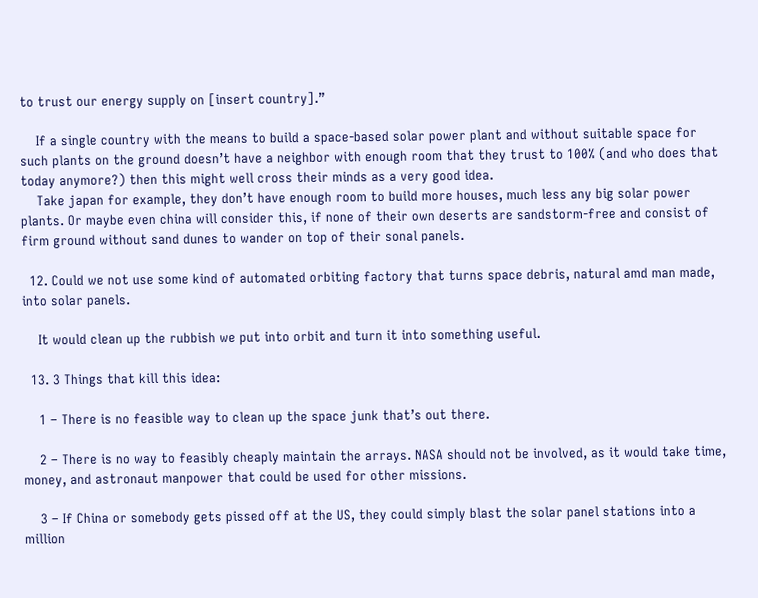to trust our energy supply on [insert country].”

    If a single country with the means to build a space-based solar power plant and without suitable space for such plants on the ground doesn’t have a neighbor with enough room that they trust to 100% (and who does that today anymore?) then this might well cross their minds as a very good idea.
    Take japan for example, they don’t have enough room to build more houses, much less any big solar power plants. Or maybe even china will consider this, if none of their own deserts are sandstorm-free and consist of firm ground without sand dunes to wander on top of their sonal panels.

  12. Could we not use some kind of automated orbiting factory that turns space debris, natural amd man made, into solar panels.

    It would clean up the rubbish we put into orbit and turn it into something useful.

  13. 3 Things that kill this idea:

    1 – There is no feasible way to clean up the space junk that’s out there.

    2 – There is no way to feasibly cheaply maintain the arrays. NASA should not be involved, as it would take time, money, and astronaut manpower that could be used for other missions.

    3 – If China or somebody gets pissed off at the US, they could simply blast the solar panel stations into a million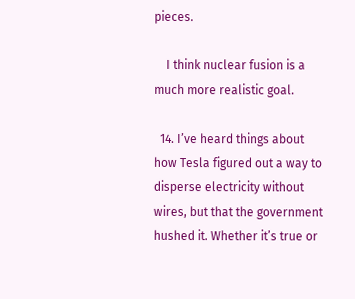pieces.

    I think nuclear fusion is a much more realistic goal.

  14. I’ve heard things about how Tesla figured out a way to disperse electricity without wires, but that the government hushed it. Whether it’s true or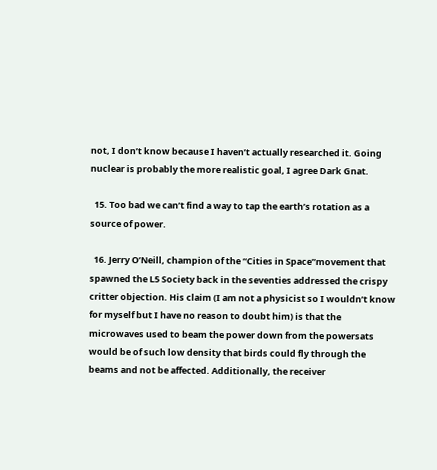not, I don’t know because I haven’t actually researched it. Going nuclear is probably the more realistic goal, I agree Dark Gnat.

  15. Too bad we can’t find a way to tap the earth’s rotation as a source of power.

  16. Jerry O’Neill, champion of the “Cities in Space”movement that spawned the L5 Society back in the seventies addressed the crispy critter objection. His claim (I am not a physicist so I wouldn’t know for myself but I have no reason to doubt him) is that the microwaves used to beam the power down from the powersats would be of such low density that birds could fly through the beams and not be affected. Additionally, the receiver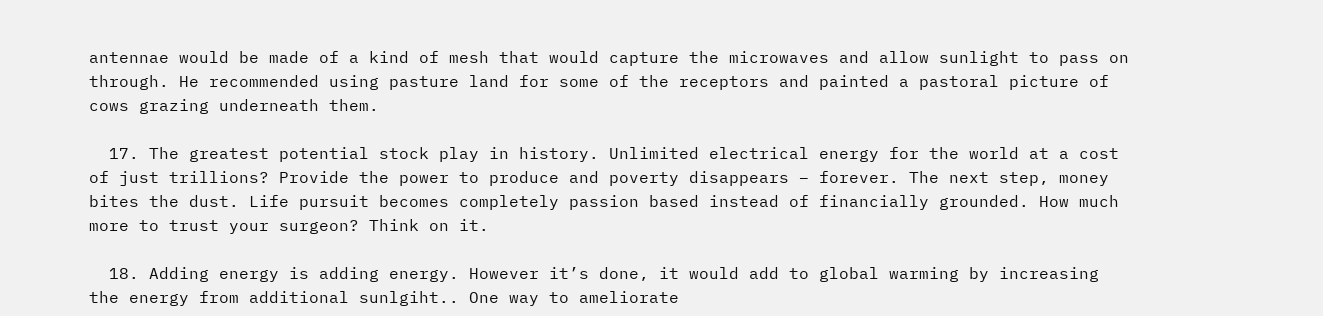antennae would be made of a kind of mesh that would capture the microwaves and allow sunlight to pass on through. He recommended using pasture land for some of the receptors and painted a pastoral picture of cows grazing underneath them.

  17. The greatest potential stock play in history. Unlimited electrical energy for the world at a cost of just trillions? Provide the power to produce and poverty disappears – forever. The next step, money bites the dust. Life pursuit becomes completely passion based instead of financially grounded. How much more to trust your surgeon? Think on it.

  18. Adding energy is adding energy. However it’s done, it would add to global warming by increasing the energy from additional sunlgiht.. One way to ameliorate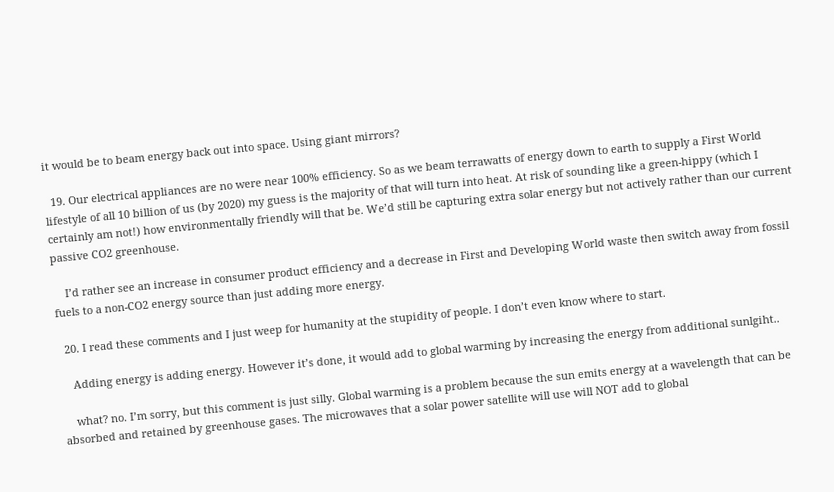it would be to beam energy back out into space. Using giant mirrors?

  19. Our electrical appliances are no were near 100% efficiency. So as we beam terrawatts of energy down to earth to supply a First World lifestyle of all 10 billion of us (by 2020) my guess is the majority of that will turn into heat. At risk of sounding like a green-hippy (which I certainly am not!) how environmentally friendly will that be. We’d still be capturing extra solar energy but not actively rather than our current passive CO2 greenhouse.

    I’d rather see an increase in consumer product efficiency and a decrease in First and Developing World waste then switch away from fossil fuels to a non-CO2 energy source than just adding more energy.

  20. I read these comments and I just weep for humanity at the stupidity of people. I don’t even know where to start.

    Adding energy is adding energy. However it’s done, it would add to global warming by increasing the energy from additional sunlgiht..

    what? no. I’m sorry, but this comment is just silly. Global warming is a problem because the sun emits energy at a wavelength that can be absorbed and retained by greenhouse gases. The microwaves that a solar power satellite will use will NOT add to global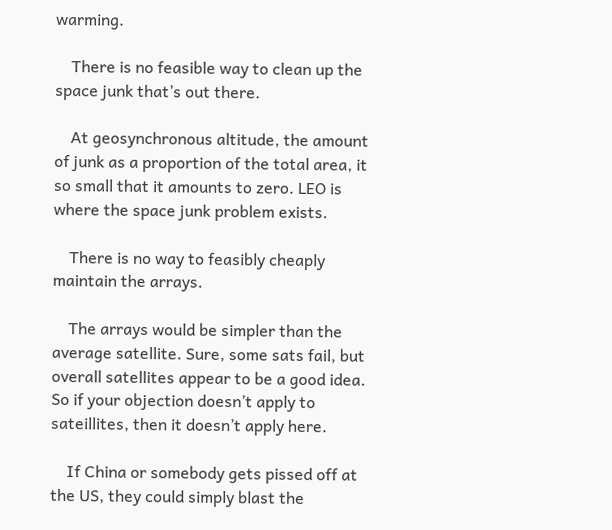warming.

    There is no feasible way to clean up the space junk that’s out there.

    At geosynchronous altitude, the amount of junk as a proportion of the total area, it so small that it amounts to zero. LEO is where the space junk problem exists.

    There is no way to feasibly cheaply maintain the arrays.

    The arrays would be simpler than the average satellite. Sure, some sats fail, but overall satellites appear to be a good idea. So if your objection doesn’t apply to sateillites, then it doesn’t apply here.

    If China or somebody gets pissed off at the US, they could simply blast the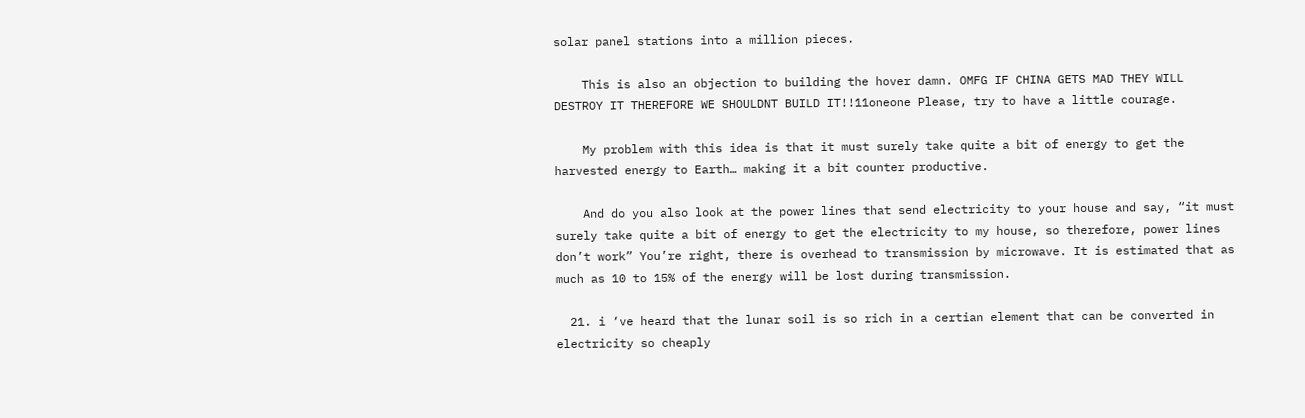solar panel stations into a million pieces.

    This is also an objection to building the hover damn. OMFG IF CHINA GETS MAD THEY WILL DESTROY IT THEREFORE WE SHOULDNT BUILD IT!!11oneone Please, try to have a little courage.

    My problem with this idea is that it must surely take quite a bit of energy to get the harvested energy to Earth… making it a bit counter productive.

    And do you also look at the power lines that send electricity to your house and say, “it must surely take quite a bit of energy to get the electricity to my house, so therefore, power lines don’t work” You’re right, there is overhead to transmission by microwave. It is estimated that as much as 10 to 15% of the energy will be lost during transmission.

  21. i ‘ve heard that the lunar soil is so rich in a certian element that can be converted in electricity so cheaply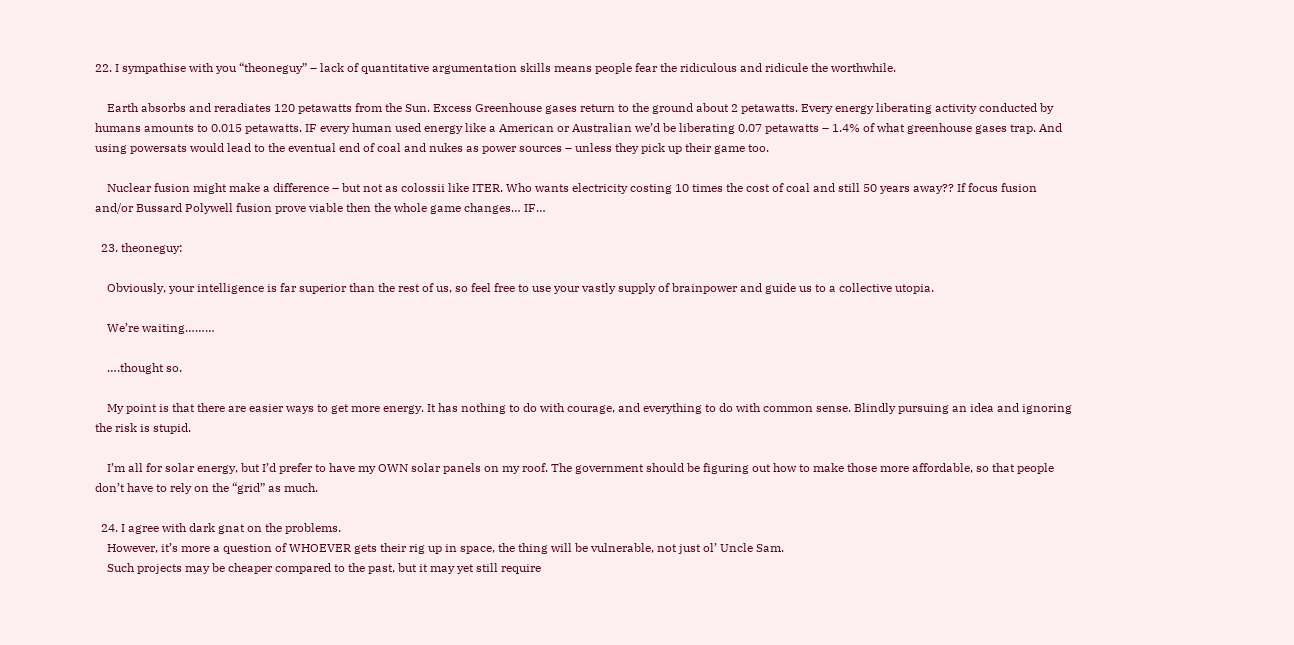22. I sympathise with you “theoneguy” – lack of quantitative argumentation skills means people fear the ridiculous and ridicule the worthwhile.

    Earth absorbs and reradiates 120 petawatts from the Sun. Excess Greenhouse gases return to the ground about 2 petawatts. Every energy liberating activity conducted by humans amounts to 0.015 petawatts. IF every human used energy like a American or Australian we’d be liberating 0.07 petawatts – 1.4% of what greenhouse gases trap. And using powersats would lead to the eventual end of coal and nukes as power sources – unless they pick up their game too.

    Nuclear fusion might make a difference – but not as colossii like ITER. Who wants electricity costing 10 times the cost of coal and still 50 years away?? If focus fusion and/or Bussard Polywell fusion prove viable then the whole game changes… IF…

  23. theoneguy:

    Obviously, your intelligence is far superior than the rest of us, so feel free to use your vastly supply of brainpower and guide us to a collective utopia.

    We’re waiting………

    ….thought so.

    My point is that there are easier ways to get more energy. It has nothing to do with courage, and everything to do with common sense. Blindly pursuing an idea and ignoring the risk is stupid.

    I’m all for solar energy, but I’d prefer to have my OWN solar panels on my roof. The government should be figuring out how to make those more affordable, so that people don’t have to rely on the “grid” as much.

  24. I agree with dark gnat on the problems.
    However, it’s more a question of WHOEVER gets their rig up in space, the thing will be vulnerable, not just ol’ Uncle Sam.
    Such projects may be cheaper compared to the past, but it may yet still require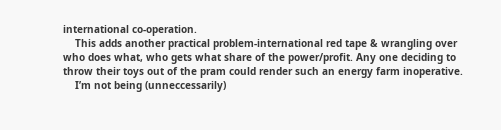international co-operation.
    This adds another practical problem-international red tape & wrangling over who does what, who gets what share of the power/profit. Any one deciding to throw their toys out of the pram could render such an energy farm inoperative.
    I’m not being (unneccessarily)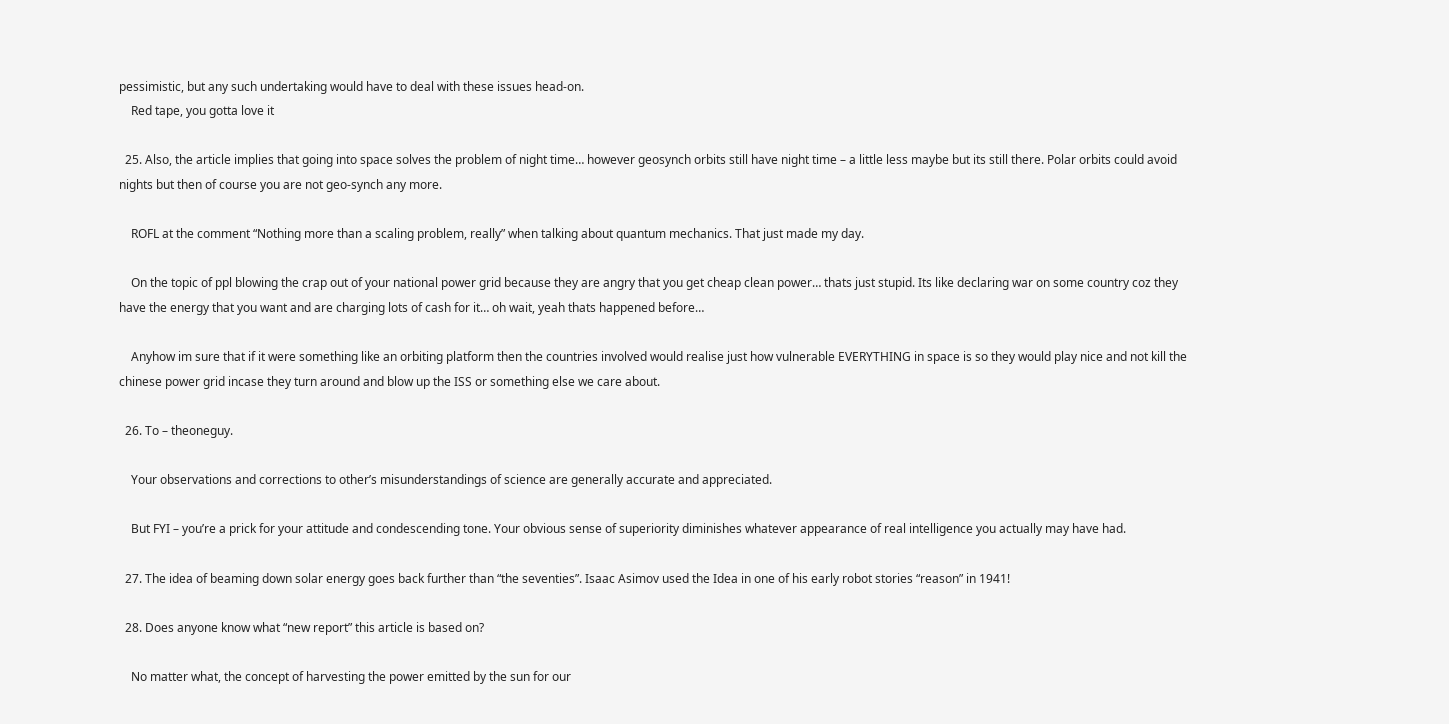pessimistic, but any such undertaking would have to deal with these issues head-on.
    Red tape, you gotta love it

  25. Also, the article implies that going into space solves the problem of night time… however geosynch orbits still have night time – a little less maybe but its still there. Polar orbits could avoid nights but then of course you are not geo-synch any more.

    ROFL at the comment “Nothing more than a scaling problem, really” when talking about quantum mechanics. That just made my day.

    On the topic of ppl blowing the crap out of your national power grid because they are angry that you get cheap clean power… thats just stupid. Its like declaring war on some country coz they have the energy that you want and are charging lots of cash for it… oh wait, yeah thats happened before…

    Anyhow im sure that if it were something like an orbiting platform then the countries involved would realise just how vulnerable EVERYTHING in space is so they would play nice and not kill the chinese power grid incase they turn around and blow up the ISS or something else we care about.

  26. To – theoneguy.

    Your observations and corrections to other’s misunderstandings of science are generally accurate and appreciated.

    But FYI – you’re a prick for your attitude and condescending tone. Your obvious sense of superiority diminishes whatever appearance of real intelligence you actually may have had.

  27. The idea of beaming down solar energy goes back further than “the seventies”. Isaac Asimov used the Idea in one of his early robot stories “reason” in 1941!

  28. Does anyone know what “new report” this article is based on?

    No matter what, the concept of harvesting the power emitted by the sun for our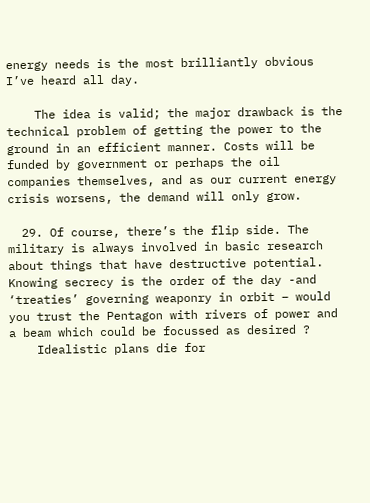energy needs is the most brilliantly obvious I’ve heard all day.

    The idea is valid; the major drawback is the technical problem of getting the power to the ground in an efficient manner. Costs will be funded by government or perhaps the oil companies themselves, and as our current energy crisis worsens, the demand will only grow.

  29. Of course, there’s the flip side. The military is always involved in basic research about things that have destructive potential. Knowing secrecy is the order of the day -and ‘treaties’ governing weaponry in orbit – would you trust the Pentagon with rivers of power and a beam which could be focussed as desired ?
    Idealistic plans die for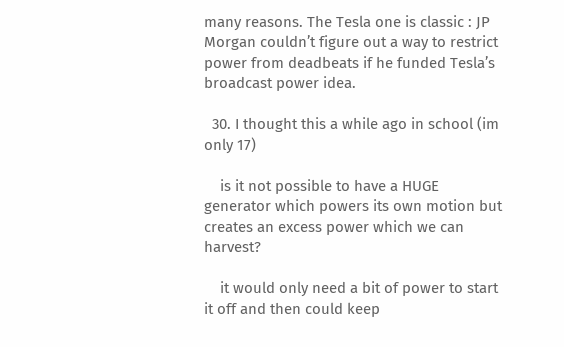many reasons. The Tesla one is classic : JP Morgan couldn’t figure out a way to restrict power from deadbeats if he funded Tesla’s broadcast power idea.

  30. I thought this a while ago in school (im only 17)

    is it not possible to have a HUGE generator which powers its own motion but creates an excess power which we can harvest?

    it would only need a bit of power to start it off and then could keep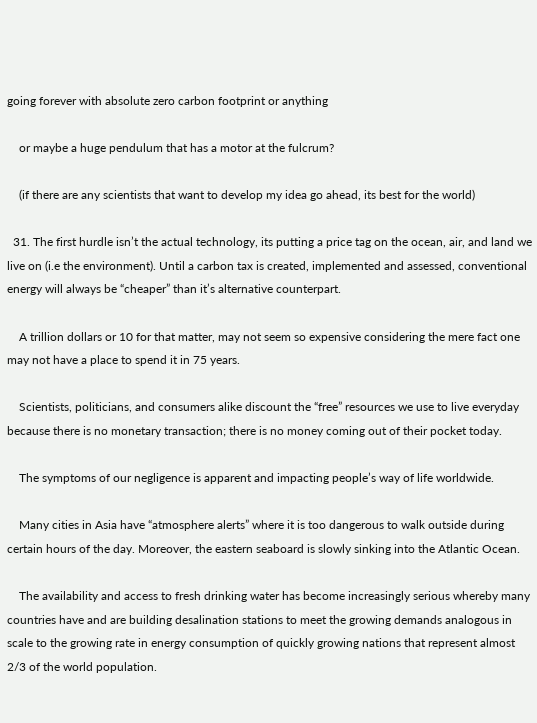going forever with absolute zero carbon footprint or anything

    or maybe a huge pendulum that has a motor at the fulcrum?

    (if there are any scientists that want to develop my idea go ahead, its best for the world)

  31. The first hurdle isn’t the actual technology, its putting a price tag on the ocean, air, and land we live on (i.e the environment). Until a carbon tax is created, implemented and assessed, conventional energy will always be “cheaper” than it’s alternative counterpart.

    A trillion dollars or 10 for that matter, may not seem so expensive considering the mere fact one may not have a place to spend it in 75 years.

    Scientists, politicians, and consumers alike discount the “free” resources we use to live everyday because there is no monetary transaction; there is no money coming out of their pocket today.

    The symptoms of our negligence is apparent and impacting people’s way of life worldwide.

    Many cities in Asia have “atmosphere alerts” where it is too dangerous to walk outside during certain hours of the day. Moreover, the eastern seaboard is slowly sinking into the Atlantic Ocean.

    The availability and access to fresh drinking water has become increasingly serious whereby many countries have and are building desalination stations to meet the growing demands analogous in scale to the growing rate in energy consumption of quickly growing nations that represent almost 2/3 of the world population.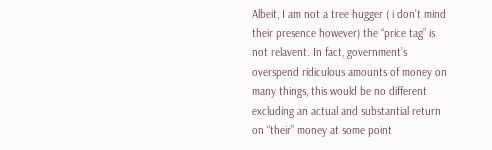Albeit, I am not a tree hugger ( i don’t mind their presence however) the “price tag” is not relavent. In fact, government’s overspend ridiculous amounts of money on many things, this would be no different excluding an actual and substantial return on “their” money at some point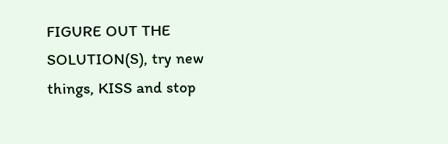FIGURE OUT THE SOLUTION(S), try new things, KISS and stop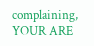complaining, YOUR ARE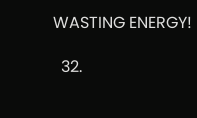WASTING ENERGY!

  32.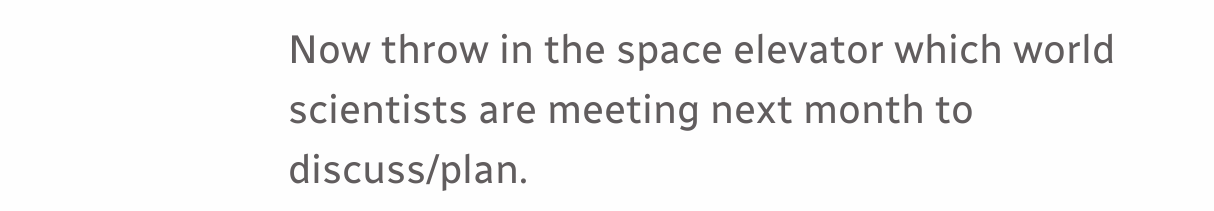Now throw in the space elevator which world scientists are meeting next month to discuss/plan.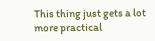This thing just gets a lot more practical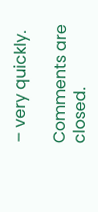– very quickly.

Comments are closed.